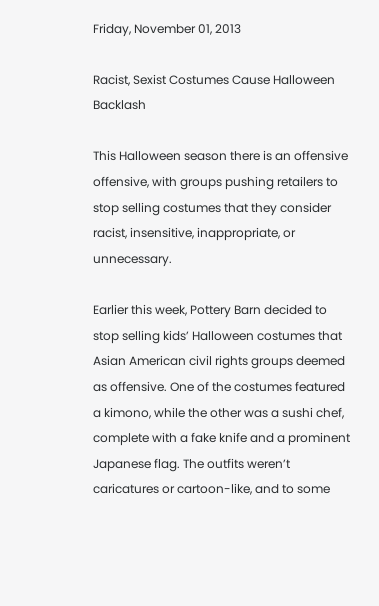Friday, November 01, 2013

Racist, Sexist Costumes Cause Halloween Backlash

This Halloween season there is an offensive offensive, with groups pushing retailers to stop selling costumes that they consider racist, insensitive, inappropriate, or unnecessary.

Earlier this week, Pottery Barn decided to stop selling kids’ Halloween costumes that Asian American civil rights groups deemed as offensive. One of the costumes featured a kimono, while the other was a sushi chef, complete with a fake knife and a prominent Japanese flag. The outfits weren’t caricatures or cartoon-like, and to some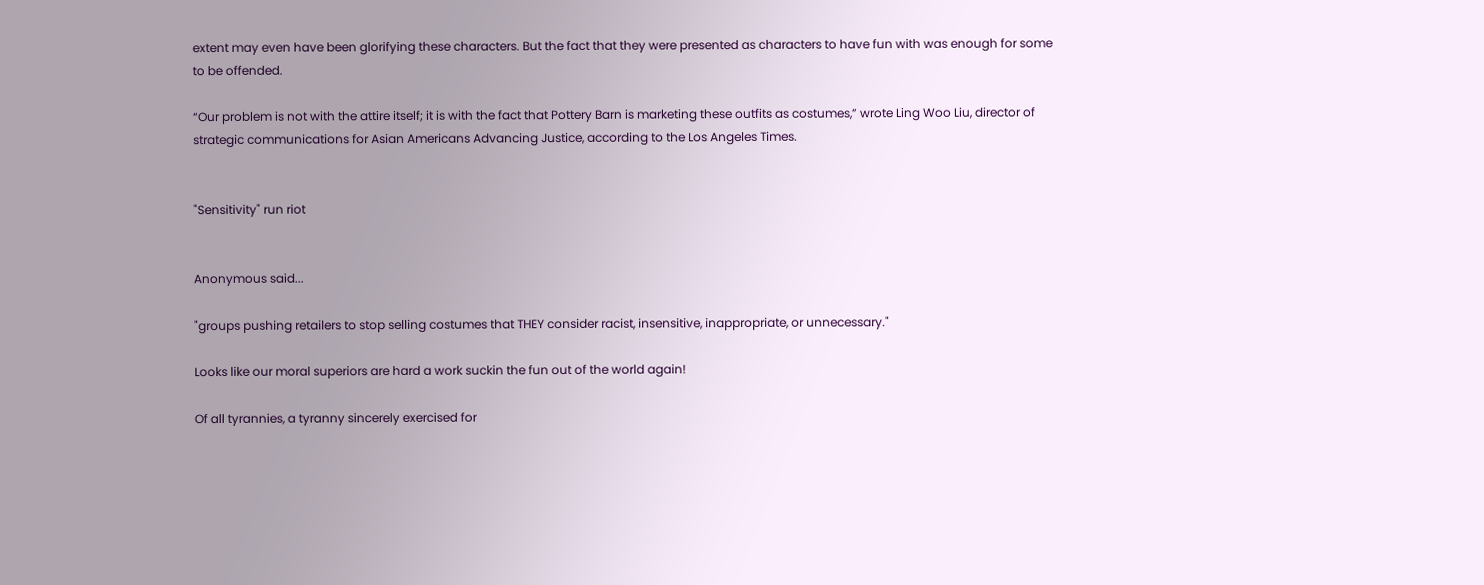extent may even have been glorifying these characters. But the fact that they were presented as characters to have fun with was enough for some to be offended.

“Our problem is not with the attire itself; it is with the fact that Pottery Barn is marketing these outfits as costumes,” wrote Ling Woo Liu, director of strategic communications for Asian Americans Advancing Justice, according to the Los Angeles Times.


"Sensitivity" run riot


Anonymous said...

"groups pushing retailers to stop selling costumes that THEY consider racist, insensitive, inappropriate, or unnecessary."

Looks like our moral superiors are hard a work suckin the fun out of the world again!

Of all tyrannies, a tyranny sincerely exercised for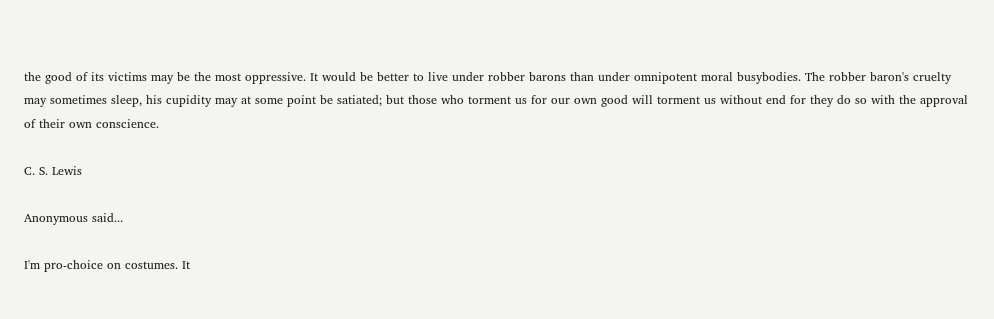the good of its victims may be the most oppressive. It would be better to live under robber barons than under omnipotent moral busybodies. The robber baron's cruelty may sometimes sleep, his cupidity may at some point be satiated; but those who torment us for our own good will torment us without end for they do so with the approval of their own conscience.

C. S. Lewis

Anonymous said...

I'm pro-choice on costumes. It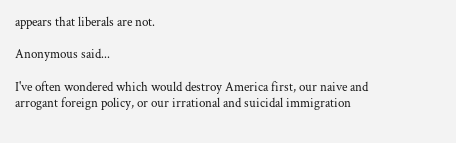appears that liberals are not.

Anonymous said...

I've often wondered which would destroy America first, our naive and arrogant foreign policy, or our irrational and suicidal immigration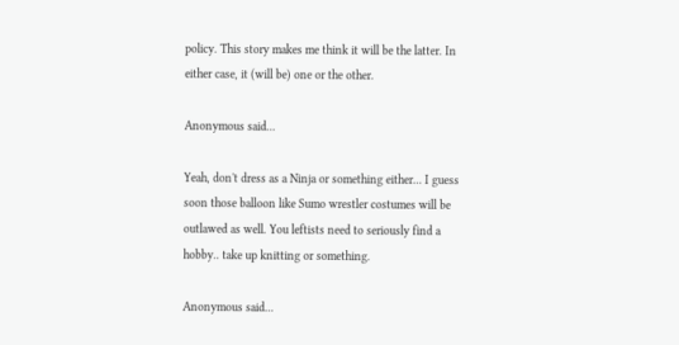policy. This story makes me think it will be the latter. In either case, it (will be) one or the other.

Anonymous said...

Yeah, don't dress as a Ninja or something either... I guess soon those balloon like Sumo wrestler costumes will be outlawed as well. You leftists need to seriously find a hobby.. take up knitting or something.

Anonymous said...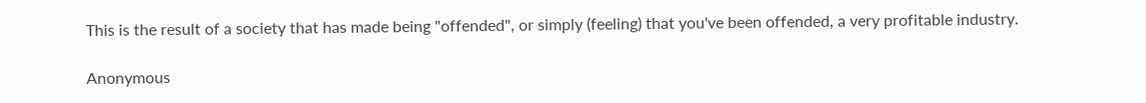This is the result of a society that has made being "offended", or simply (feeling) that you've been offended, a very profitable industry.

Anonymous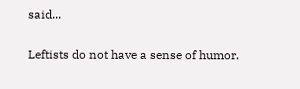said...

Leftists do not have a sense of humor.